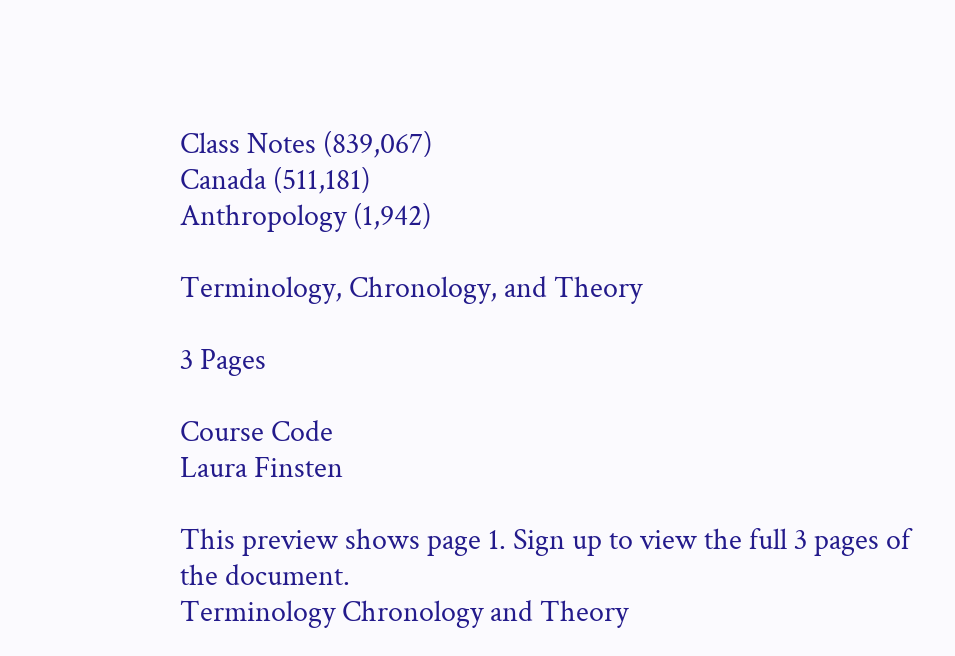Class Notes (839,067)
Canada (511,181)
Anthropology (1,942)

Terminology, Chronology, and Theory

3 Pages

Course Code
Laura Finsten

This preview shows page 1. Sign up to view the full 3 pages of the document.
Terminology Chronology and Theory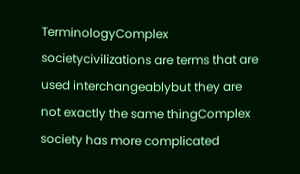TerminologyComplex societycivilizations are terms that are used interchangeablybut they are not exactly the same thingComplex society has more complicated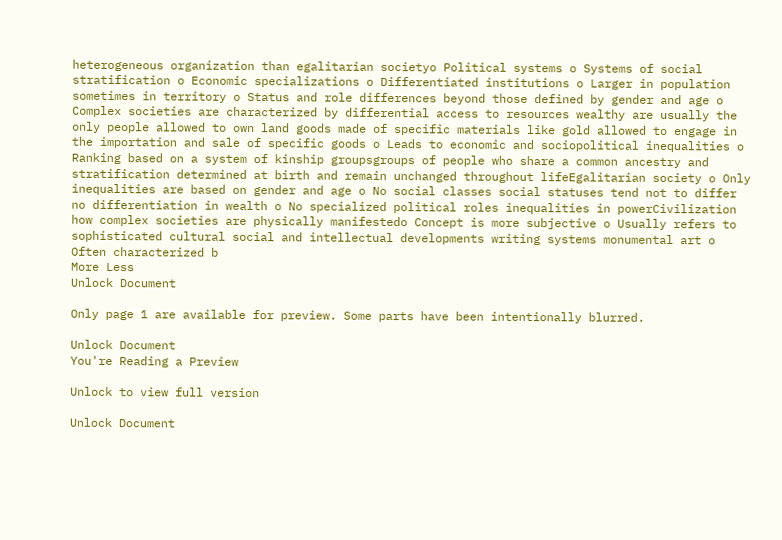heterogeneous organization than egalitarian societyo Political systems o Systems of social stratification o Economic specializations o Differentiated institutions o Larger in population sometimes in territory o Status and role differences beyond those defined by gender and age o Complex societies are characterized by differential access to resources wealthy are usually the only people allowed to own land goods made of specific materials like gold allowed to engage in the importation and sale of specific goods o Leads to economic and sociopolitical inequalities o Ranking based on a system of kinship groupsgroups of people who share a common ancestry and stratification determined at birth and remain unchanged throughout lifeEgalitarian society o Only inequalities are based on gender and age o No social classes social statuses tend not to differ no differentiation in wealth o No specialized political roles inequalities in powerCivilization how complex societies are physically manifestedo Concept is more subjective o Usually refers to sophisticated cultural social and intellectual developments writing systems monumental art o Often characterized b
More Less
Unlock Document

Only page 1 are available for preview. Some parts have been intentionally blurred.

Unlock Document
You're Reading a Preview

Unlock to view full version

Unlock Document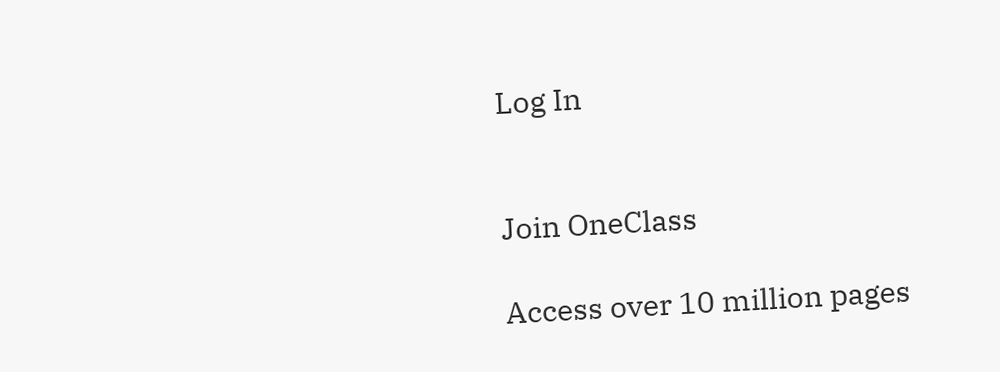Log In


Join OneClass

Access over 10 million pages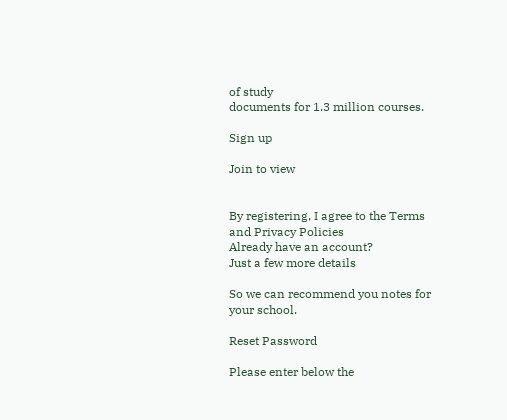of study
documents for 1.3 million courses.

Sign up

Join to view


By registering, I agree to the Terms and Privacy Policies
Already have an account?
Just a few more details

So we can recommend you notes for your school.

Reset Password

Please enter below the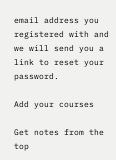email address you registered with and we will send you a link to reset your password.

Add your courses

Get notes from the top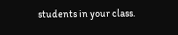students in your class.